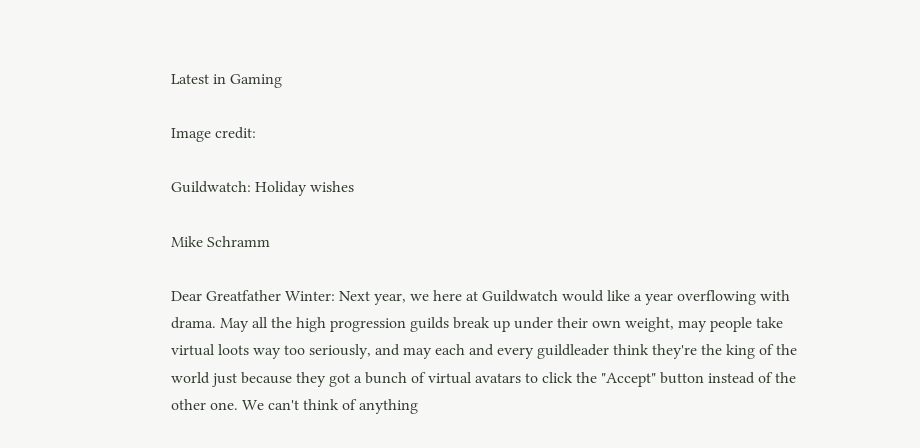Latest in Gaming

Image credit:

Guildwatch: Holiday wishes

Mike Schramm

Dear Greatfather Winter: Next year, we here at Guildwatch would like a year overflowing with drama. May all the high progression guilds break up under their own weight, may people take virtual loots way too seriously, and may each and every guildleader think they're the king of the world just because they got a bunch of virtual avatars to click the "Accept" button instead of the other one. We can't think of anything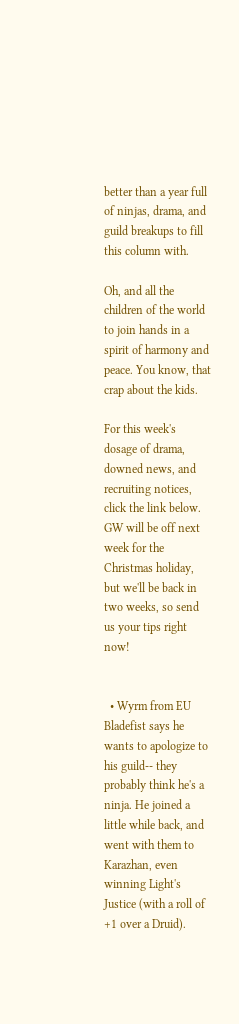better than a year full of ninjas, drama, and guild breakups to fill this column with.

Oh, and all the children of the world to join hands in a spirit of harmony and peace. You know, that crap about the kids.

For this week's dosage of drama, downed news, and recruiting notices, click the link below. GW will be off next week for the Christmas holiday, but we'll be back in two weeks, so send us your tips right now!


  • Wyrm from EU Bladefist says he wants to apologize to his guild-- they probably think he's a ninja. He joined a little while back, and went with them to Karazhan, even winning Light's Justice (with a roll of +1 over a Druid).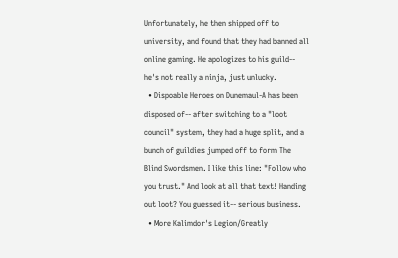Unfortunately, he then shipped off to university, and found that they had banned all online gaming. He apologizes to his guild-- he's not really a ninja, just unlucky.
  • Dispoable Heroes on Dunemaul-A has been disposed of-- after switching to a "loot council" system, they had a huge split, and a bunch of guildies jumped off to form The Blind Swordsmen. I like this line: "Follow who you trust." And look at all that text! Handing out loot? You guessed it-- serious business.
  • More Kalimdor's Legion/Greatly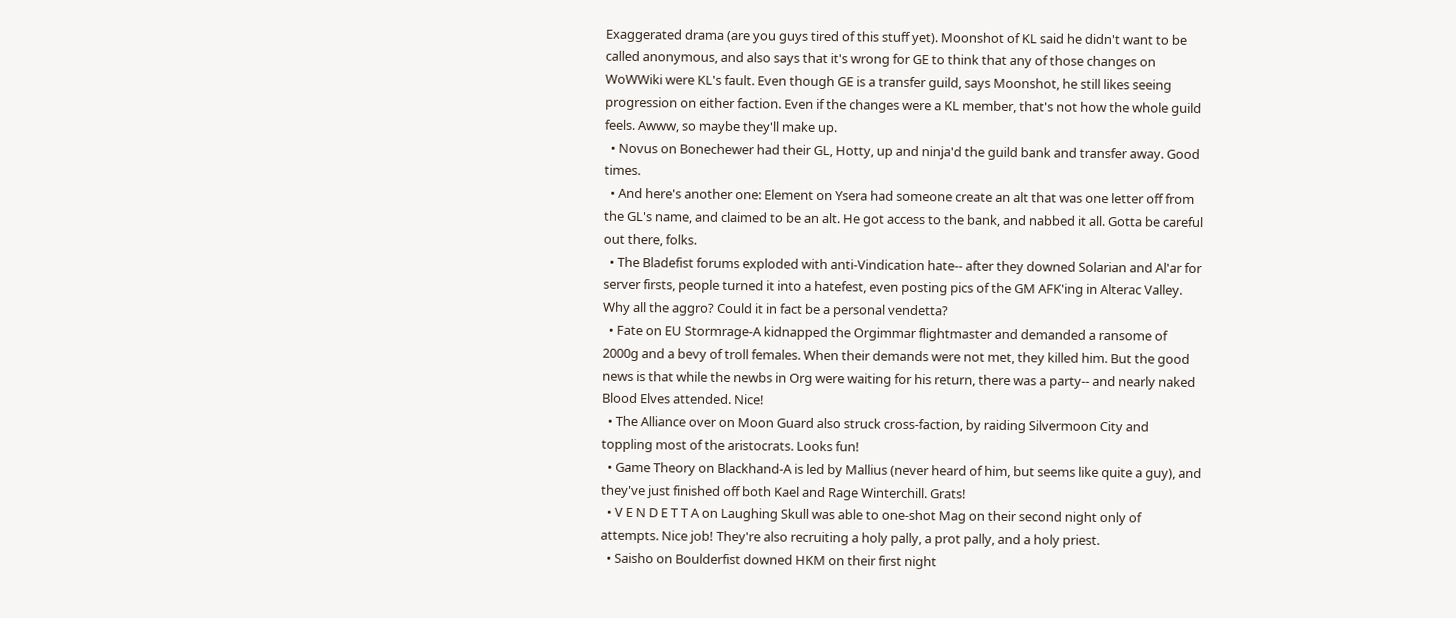Exaggerated drama (are you guys tired of this stuff yet). Moonshot of KL said he didn't want to be called anonymous, and also says that it's wrong for GE to think that any of those changes on WoWWiki were KL's fault. Even though GE is a transfer guild, says Moonshot, he still likes seeing progression on either faction. Even if the changes were a KL member, that's not how the whole guild feels. Awww, so maybe they'll make up.
  • Novus on Bonechewer had their GL, Hotty, up and ninja'd the guild bank and transfer away. Good times.
  • And here's another one: Element on Ysera had someone create an alt that was one letter off from the GL's name, and claimed to be an alt. He got access to the bank, and nabbed it all. Gotta be careful out there, folks.
  • The Bladefist forums exploded with anti-Vindication hate-- after they downed Solarian and Al'ar for server firsts, people turned it into a hatefest, even posting pics of the GM AFK'ing in Alterac Valley. Why all the aggro? Could it in fact be a personal vendetta?
  • Fate on EU Stormrage-A kidnapped the Orgimmar flightmaster and demanded a ransome of 2000g and a bevy of troll females. When their demands were not met, they killed him. But the good news is that while the newbs in Org were waiting for his return, there was a party-- and nearly naked Blood Elves attended. Nice!
  • The Alliance over on Moon Guard also struck cross-faction, by raiding Silvermoon City and toppling most of the aristocrats. Looks fun!
  • Game Theory on Blackhand-A is led by Mallius (never heard of him, but seems like quite a guy), and they've just finished off both Kael and Rage Winterchill. Grats!
  • V E N D E T T A on Laughing Skull was able to one-shot Mag on their second night only of attempts. Nice job! They're also recruiting a holy pally, a prot pally, and a holy priest.
  • Saisho on Boulderfist downed HKM on their first night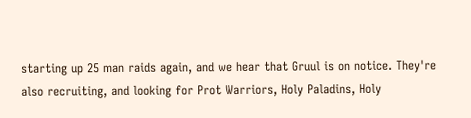starting up 25 man raids again, and we hear that Gruul is on notice. They're also recruiting, and looking for Prot Warriors, Holy Paladins, Holy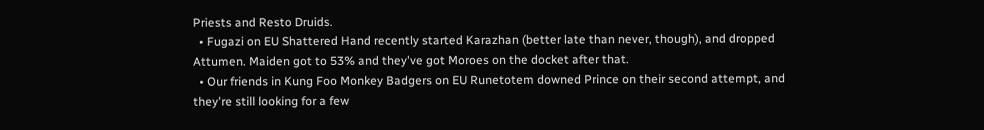Priests and Resto Druids.
  • Fugazi on EU Shattered Hand recently started Karazhan (better late than never, though), and dropped Attumen. Maiden got to 53% and they've got Moroes on the docket after that.
  • Our friends in Kung Foo Monkey Badgers on EU Runetotem downed Prince on their second attempt, and they're still looking for a few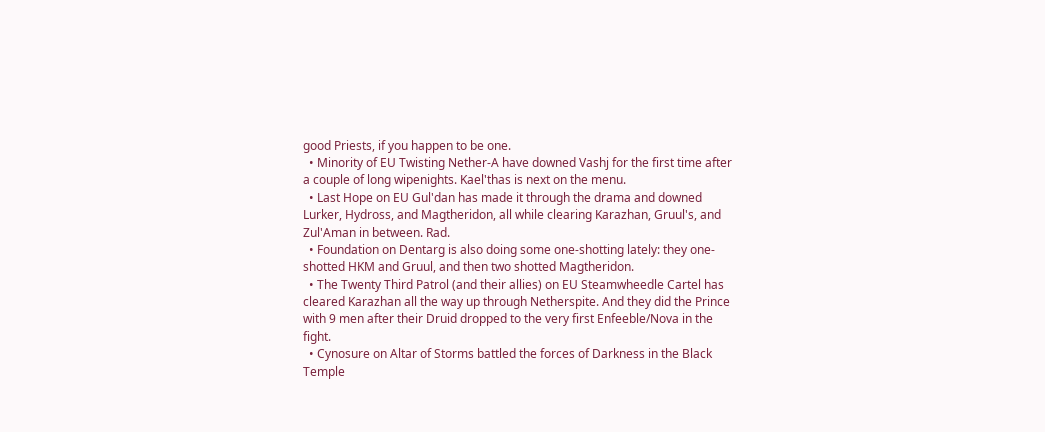good Priests, if you happen to be one.
  • Minority of EU Twisting Nether-A have downed Vashj for the first time after a couple of long wipenights. Kael'thas is next on the menu.
  • Last Hope on EU Gul'dan has made it through the drama and downed Lurker, Hydross, and Magtheridon, all while clearing Karazhan, Gruul's, and Zul'Aman in between. Rad.
  • Foundation on Dentarg is also doing some one-shotting lately: they one-shotted HKM and Gruul, and then two shotted Magtheridon.
  • The Twenty Third Patrol (and their allies) on EU Steamwheedle Cartel has cleared Karazhan all the way up through Netherspite. And they did the Prince with 9 men after their Druid dropped to the very first Enfeeble/Nova in the fight.
  • Cynosure on Altar of Storms battled the forces of Darkness in the Black Temple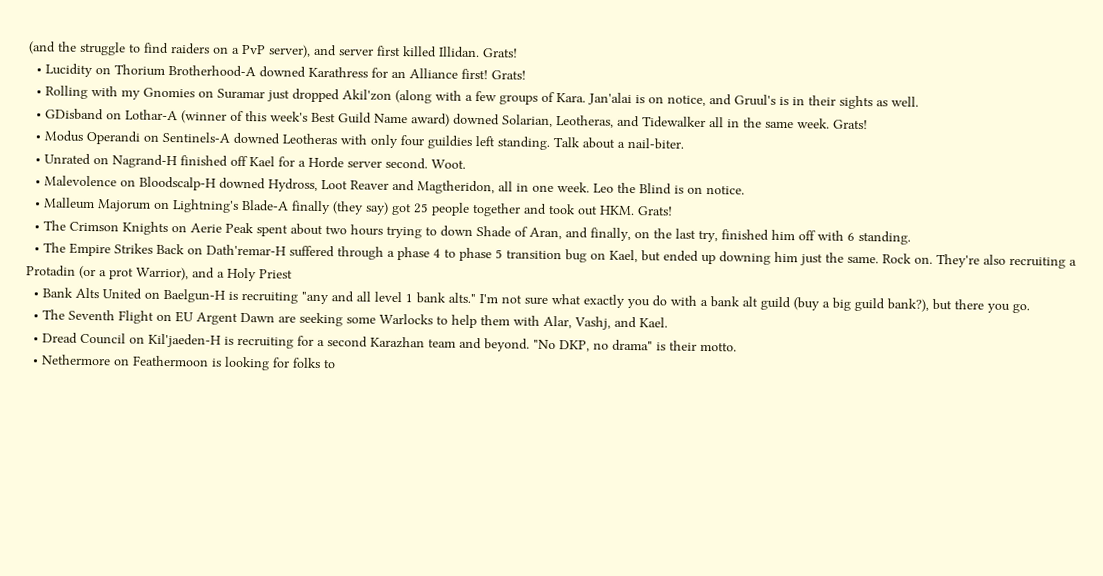(and the struggle to find raiders on a PvP server), and server first killed Illidan. Grats!
  • Lucidity on Thorium Brotherhood-A downed Karathress for an Alliance first! Grats!
  • Rolling with my Gnomies on Suramar just dropped Akil'zon (along with a few groups of Kara. Jan'alai is on notice, and Gruul's is in their sights as well.
  • GDisband on Lothar-A (winner of this week's Best Guild Name award) downed Solarian, Leotheras, and Tidewalker all in the same week. Grats!
  • Modus Operandi on Sentinels-A downed Leotheras with only four guildies left standing. Talk about a nail-biter.
  • Unrated on Nagrand-H finished off Kael for a Horde server second. Woot.
  • Malevolence on Bloodscalp-H downed Hydross, Loot Reaver and Magtheridon, all in one week. Leo the Blind is on notice.
  • Malleum Majorum on Lightning's Blade-A finally (they say) got 25 people together and took out HKM. Grats!
  • The Crimson Knights on Aerie Peak spent about two hours trying to down Shade of Aran, and finally, on the last try, finished him off with 6 standing.
  • The Empire Strikes Back on Dath'remar-H suffered through a phase 4 to phase 5 transition bug on Kael, but ended up downing him just the same. Rock on. They're also recruiting a Protadin (or a prot Warrior), and a Holy Priest
  • Bank Alts United on Baelgun-H is recruiting "any and all level 1 bank alts." I'm not sure what exactly you do with a bank alt guild (buy a big guild bank?), but there you go.
  • The Seventh Flight on EU Argent Dawn are seeking some Warlocks to help them with Alar, Vashj, and Kael.
  • Dread Council on Kil'jaeden-H is recruiting for a second Karazhan team and beyond. "No DKP, no drama" is their motto.
  • Nethermore on Feathermoon is looking for folks to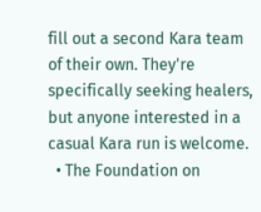fill out a second Kara team of their own. They're specifically seeking healers, but anyone interested in a casual Kara run is welcome.
  • The Foundation on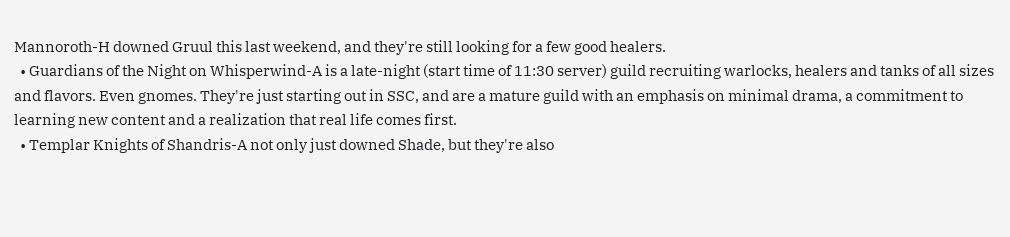Mannoroth-H downed Gruul this last weekend, and they're still looking for a few good healers.
  • Guardians of the Night on Whisperwind-A is a late-night (start time of 11:30 server) guild recruiting warlocks, healers and tanks of all sizes and flavors. Even gnomes. They're just starting out in SSC, and are a mature guild with an emphasis on minimal drama, a commitment to learning new content and a realization that real life comes first.
  • Templar Knights of Shandris-A not only just downed Shade, but they're also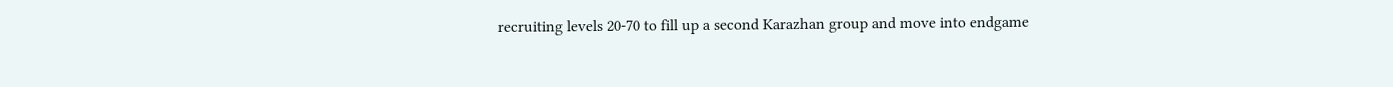recruiting levels 20-70 to fill up a second Karazhan group and move into endgame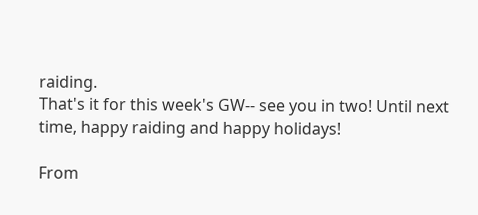raiding.
That's it for this week's GW-- see you in two! Until next time, happy raiding and happy holidays!

From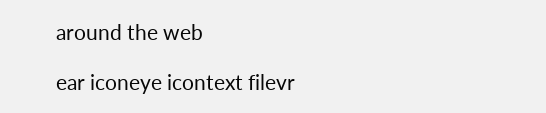around the web

ear iconeye icontext filevr